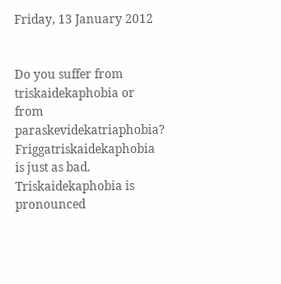Friday, 13 January 2012


Do you suffer from triskaidekaphobia or from paraskevidekatriaphobia? Friggatriskaidekaphobia is just as bad. Triskaidekaphobia is pronounced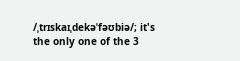/ˌtrɪskaɪˌdekəˈfəʊbiə/; it's the only one of the 3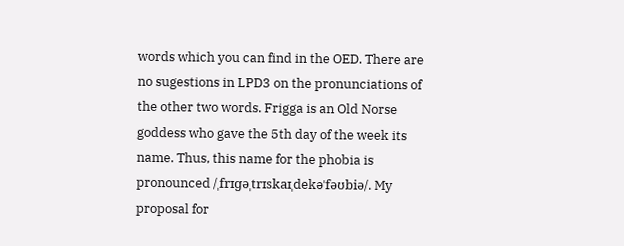words which you can find in the OED. There are no sugestions in LPD3 on the pronunciations of the other two words. Frigga is an Old Norse goddess who gave the 5th day of the week its name. Thus, this name for the phobia is pronounced /ˌfrɪɡəˌtrɪskaɪˌdekəˈfəʊbiə/. My proposal for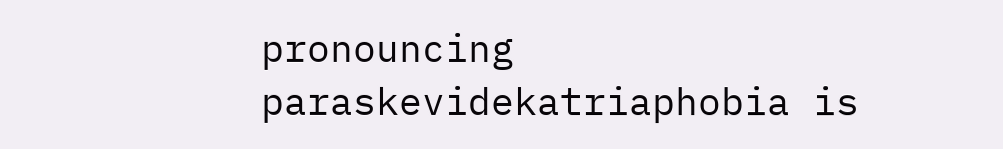pronouncing paraskevidekatriaphobia is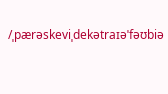/ˌpærəskeviˌdekətraɪəˈfəʊbiə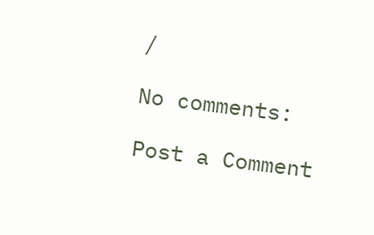/

No comments:

Post a Comment